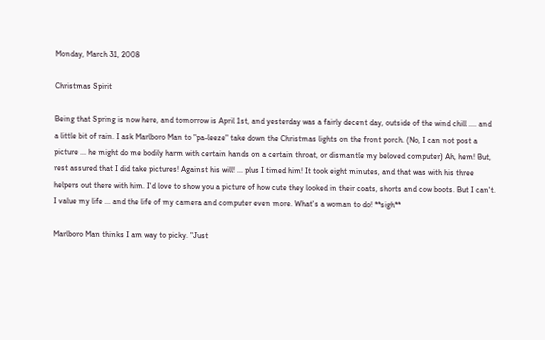Monday, March 31, 2008

Christmas Spirit

Being that Spring is now here, and tomorrow is April 1st, and yesterday was a fairly decent day, outside of the wind chill .... and a little bit of rain. I ask Marlboro Man to "pa-leeze" take down the Christmas lights on the front porch. (No, I can not post a picture ... he might do me bodily harm with certain hands on a certain throat, or dismantle my beloved computer) Ah, hem! But, rest assured that I did take pictures! Against his will! ... plus I timed him! It took eight minutes, and that was with his three helpers out there with him. I'd love to show you a picture of how cute they looked in their coats, shorts and cow boots. But I can't. I value my life ... and the life of my camera and computer even more. What's a woman to do! **sigh**

Marlboro Man thinks I am way to picky. "Just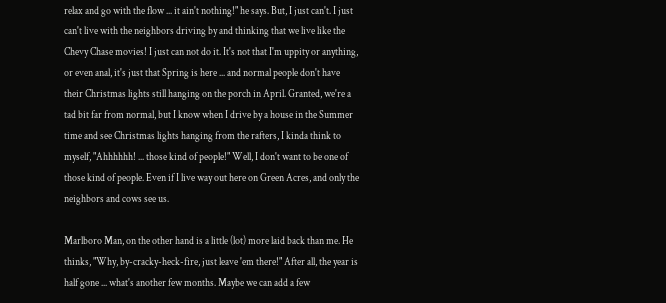relax and go with the flow ... it ain't nothing!" he says. But, I just can't. I just can't live with the neighbors driving by and thinking that we live like the Chevy Chase movies! I just can not do it. It's not that I'm uppity or anything, or even anal, it's just that Spring is here ... and normal people don't have their Christmas lights still hanging on the porch in April. Granted, we're a tad bit far from normal, but I know when I drive by a house in the Summer time and see Christmas lights hanging from the rafters, I kinda think to myself, "Ahhhhhh! ... those kind of people!" Well, I don't want to be one of those kind of people. Even if I live way out here on Green Acres, and only the neighbors and cows see us.

Marlboro Man, on the other hand is a little (lot) more laid back than me. He thinks, "Why, by-cracky-heck-fire, just leave 'em there!" After all, the year is half gone ... what's another few months. Maybe we can add a few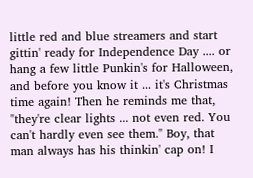little red and blue streamers and start gittin' ready for Independence Day .... or hang a few little Punkin's for Halloween, and before you know it ... it's Christmas time again! Then he reminds me that, "they're clear lights ... not even red. You can't hardly even see them." Boy, that man always has his thinkin' cap on! I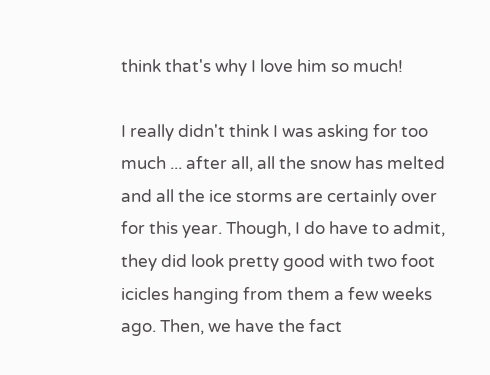think that's why I love him so much!

I really didn't think I was asking for too much ... after all, all the snow has melted and all the ice storms are certainly over for this year. Though, I do have to admit, they did look pretty good with two foot icicles hanging from them a few weeks ago. Then, we have the fact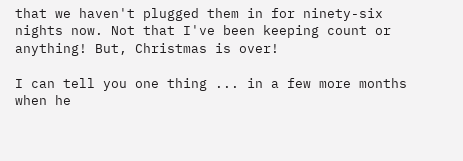that we haven't plugged them in for ninety-six nights now. Not that I've been keeping count or anything! But, Christmas is over!

I can tell you one thing ... in a few more months when he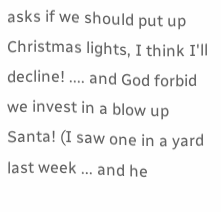asks if we should put up Christmas lights, I think I'll decline! .... and God forbid we invest in a blow up Santa! (I saw one in a yard last week ... and he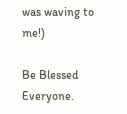was waving to me!)

Be Blessed Everyone.